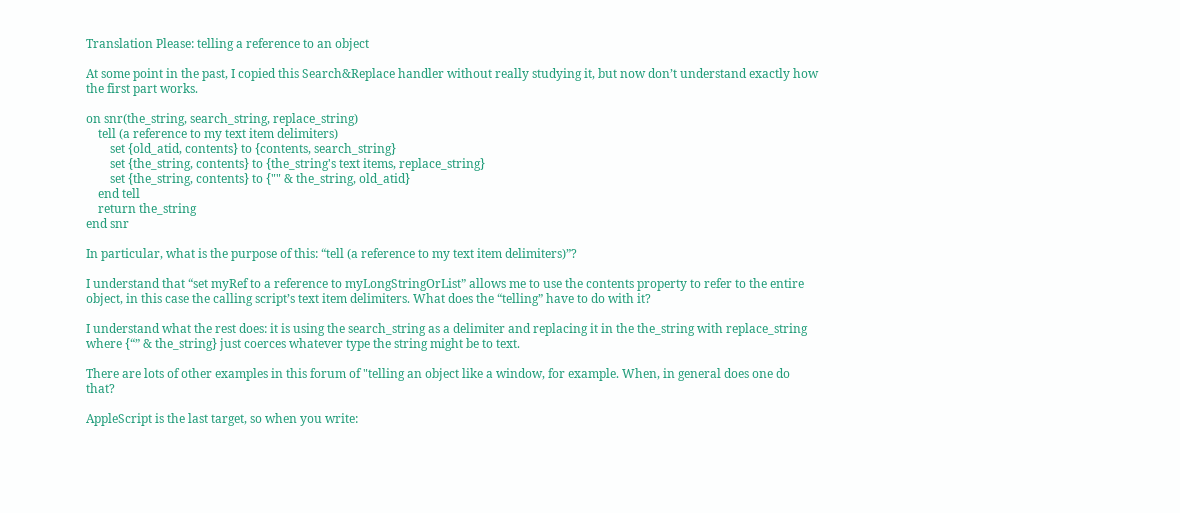Translation Please: telling a reference to an object

At some point in the past, I copied this Search&Replace handler without really studying it, but now don’t understand exactly how the first part works.

on snr(the_string, search_string, replace_string)
    tell (a reference to my text item delimiters)
        set {old_atid, contents} to {contents, search_string}
        set {the_string, contents} to {the_string's text items, replace_string}
        set {the_string, contents} to {"" & the_string, old_atid}
    end tell
    return the_string
end snr

In particular, what is the purpose of this: “tell (a reference to my text item delimiters)”?

I understand that “set myRef to a reference to myLongStringOrList” allows me to use the contents property to refer to the entire object, in this case the calling script’s text item delimiters. What does the “telling” have to do with it?

I understand what the rest does: it is using the search_string as a delimiter and replacing it in the the_string with replace_string where {“” & the_string} just coerces whatever type the string might be to text.

There are lots of other examples in this forum of "telling an object like a window, for example. When, in general does one do that?

AppleScript is the last target, so when you write: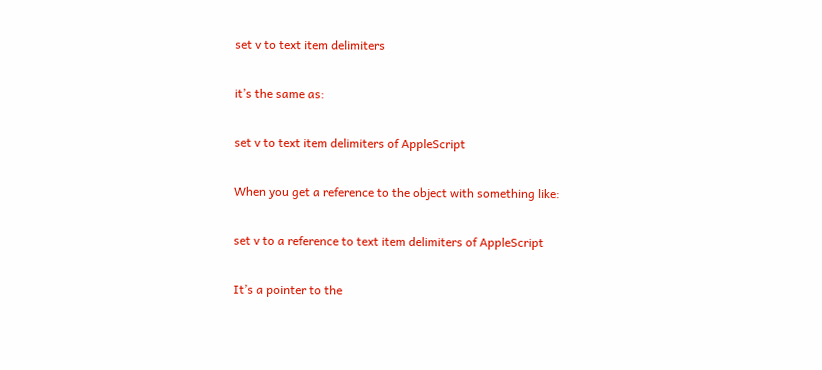set v to text item delimiters

it’s the same as:

set v to text item delimiters of AppleScript

When you get a reference to the object with something like:

set v to a reference to text item delimiters of AppleScript

It’s a pointer to the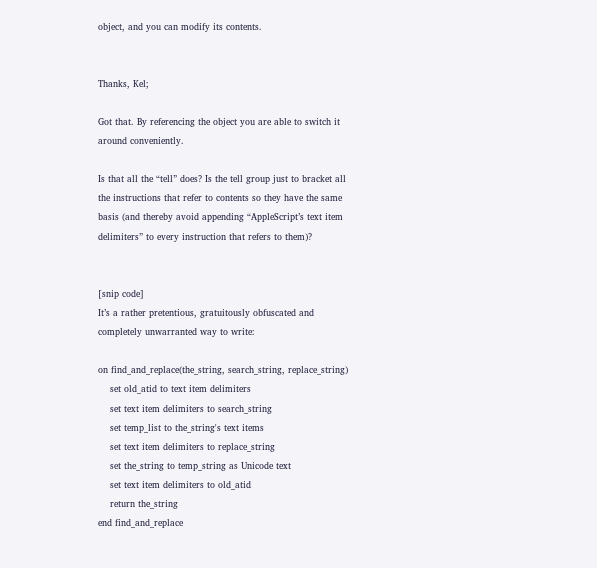object, and you can modify its contents.


Thanks, Kel;

Got that. By referencing the object you are able to switch it around conveniently.

Is that all the “tell” does? Is the tell group just to bracket all the instructions that refer to contents so they have the same basis (and thereby avoid appending “AppleScript’s text item delimiters” to every instruction that refers to them)?


[snip code]
It’s a rather pretentious, gratuitously obfuscated and completely unwarranted way to write:

on find_and_replace(the_string, search_string, replace_string)
    set old_atid to text item delimiters
    set text item delimiters to search_string
    set temp_list to the_string's text items
    set text item delimiters to replace_string
    set the_string to temp_string as Unicode text
    set text item delimiters to old_atid
    return the_string
end find_and_replace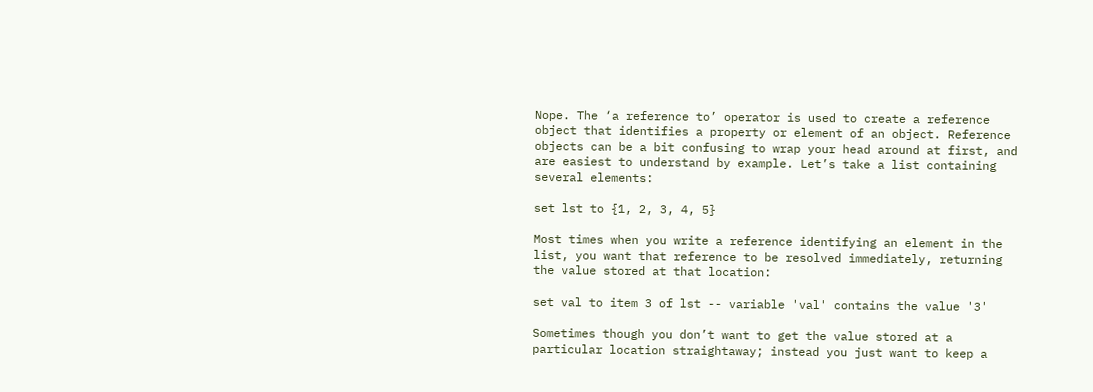Nope. The ‘a reference to’ operator is used to create a reference object that identifies a property or element of an object. Reference objects can be a bit confusing to wrap your head around at first, and are easiest to understand by example. Let’s take a list containing several elements:

set lst to {1, 2, 3, 4, 5}

Most times when you write a reference identifying an element in the list, you want that reference to be resolved immediately, returning the value stored at that location:

set val to item 3 of lst -- variable 'val' contains the value '3'

Sometimes though you don’t want to get the value stored at a particular location straightaway; instead you just want to keep a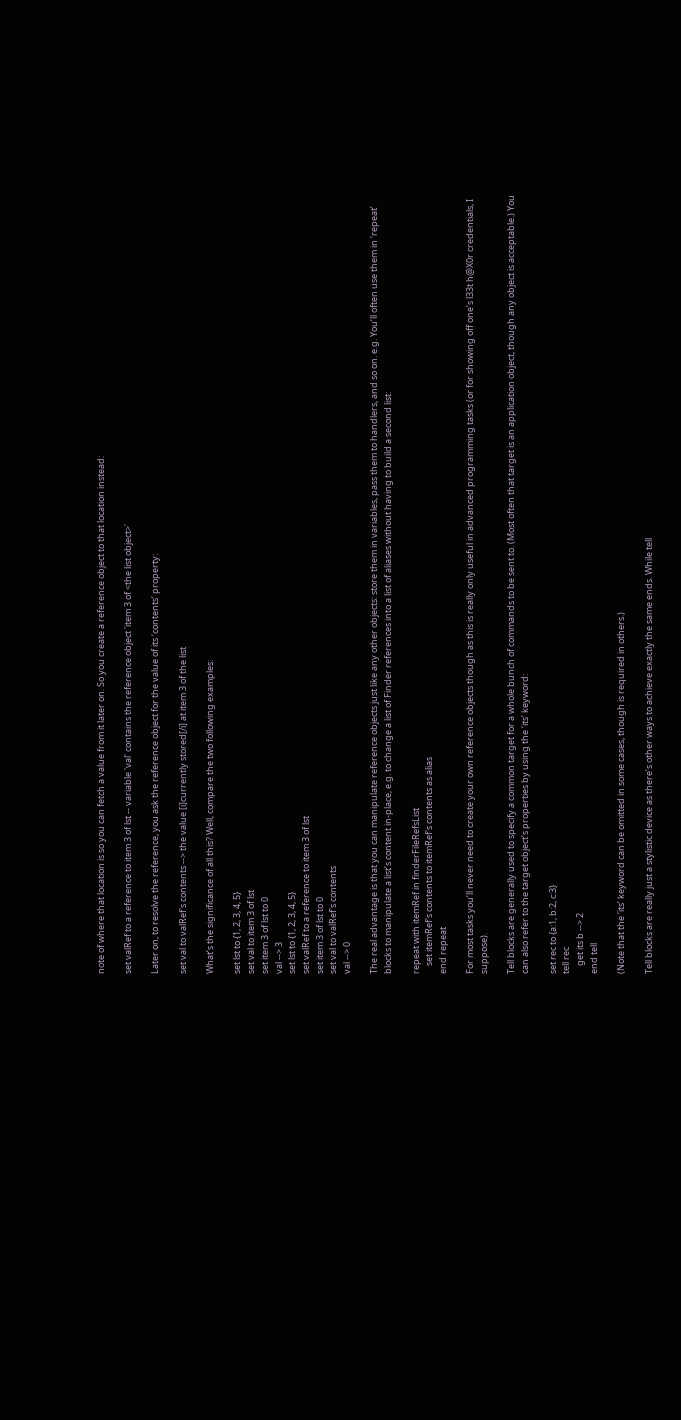note of where that location is so you can fetch a value from it later on. So you create a reference object to that location instead:

set valRef to a reference to item 3 of lst -- variable 'val' contains the reference object 'item 3 of <the list object>'

Later on, to resolve the reference, you ask the reference object for the value of its ‘contents’ property:

set val to valRef's contents --> the value [i]currently stored[/i] at item 3 of the list

What’s the significance of all this? Well, compare the two following examples:

set lst to {1, 2, 3, 4, 5}
set val to item 3 of lst
set item 3 of lst to 0
val --> 3
set lst to {1, 2, 3, 4, 5}
set valRef to a reference to item 3 of lst
set item 3 of lst to 0
set val to valRef's contents
val --> 0

The real advantage is that you can manipulate reference objects just like any other objects: store them in variables, pass them to handlers, and so on. e.g. You’ll often use them in ‘repeat’ blocks to manipulate a list’s content in-place, e.g. to change a list of Finder references into a list of aliases without having to build a second list:

repeat with itemRef in finderFileRefsList
    set itemRef's contents to itemRef's contents as alias
end repeat

For most tasks you’ll never need to create your own reference objects though as this is really only useful in advanced programming tasks (or for showing off one’s l33t h@X0r credentials, I suppose).

Tell blocks are generally used to specify a common target for a whole bunch of commands to be sent to. (Most often that target is an application object, though any object is acceptable.) You can also refer to the target object’s properties by using the ‘its’ keyword:

set rec to {a:1, b:2, c:3}
tell rec
    get its b --> 2
end tell

(Note that the ‘its’ keyword can be omitted in some cases, though is required in others.)

Tell blocks are really just a stylistic device as there’s other ways to achieve exactly the same ends. While tell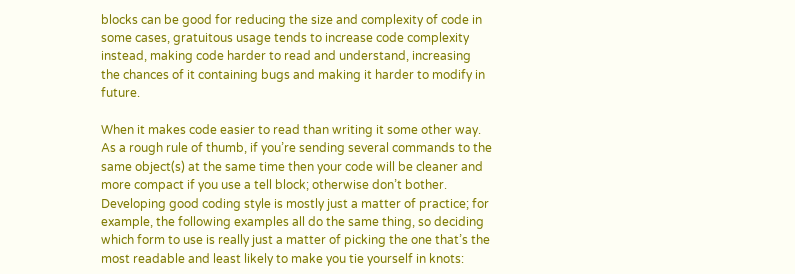blocks can be good for reducing the size and complexity of code in some cases, gratuitous usage tends to increase code complexity instead, making code harder to read and understand, increasing the chances of it containing bugs and making it harder to modify in future.

When it makes code easier to read than writing it some other way. As a rough rule of thumb, if you’re sending several commands to the same object(s) at the same time then your code will be cleaner and more compact if you use a tell block; otherwise don’t bother. Developing good coding style is mostly just a matter of practice; for example, the following examples all do the same thing, so deciding which form to use is really just a matter of picking the one that’s the most readable and least likely to make you tie yourself in knots: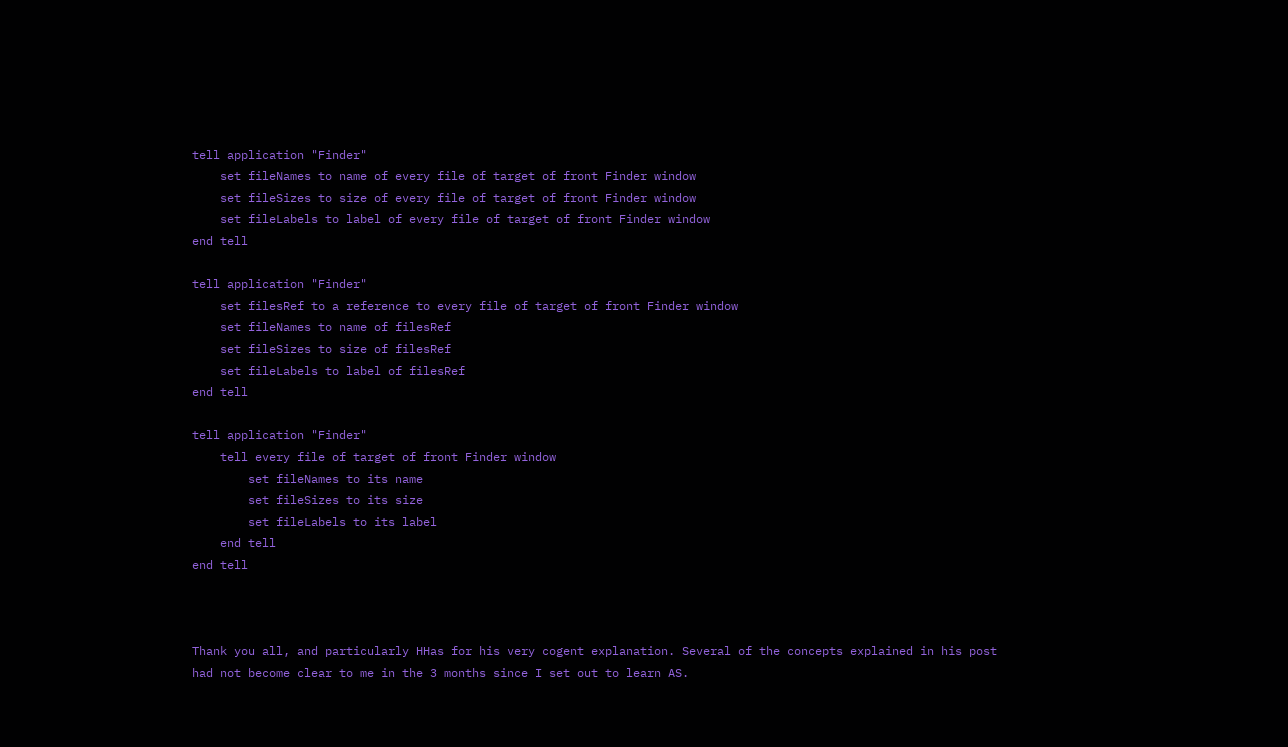tell application "Finder"
    set fileNames to name of every file of target of front Finder window
    set fileSizes to size of every file of target of front Finder window
    set fileLabels to label of every file of target of front Finder window
end tell

tell application "Finder"
    set filesRef to a reference to every file of target of front Finder window
    set fileNames to name of filesRef
    set fileSizes to size of filesRef
    set fileLabels to label of filesRef
end tell

tell application "Finder"
    tell every file of target of front Finder window
        set fileNames to its name
        set fileSizes to its size
        set fileLabels to its label
    end tell
end tell



Thank you all, and particularly HHas for his very cogent explanation. Several of the concepts explained in his post had not become clear to me in the 3 months since I set out to learn AS.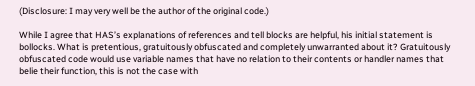(Disclosure: I may very well be the author of the original code.)

While I agree that HAS’s explanations of references and tell blocks are helpful, his initial statement is bollocks. What is pretentious, gratuitously obfuscated and completely unwarranted about it? Gratuitously obfuscated code would use variable names that have no relation to their contents or handler names that belie their function, this is not the case with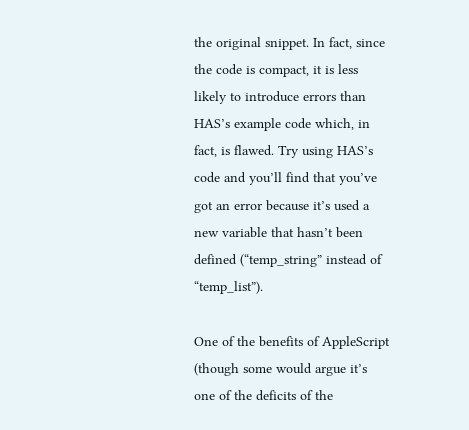the original snippet. In fact, since the code is compact, it is less likely to introduce errors than HAS’s example code which, in fact, is flawed. Try using HAS’s code and you’ll find that you’ve got an error because it’s used a new variable that hasn’t been defined (“temp_string” instead of “temp_list”).

One of the benefits of AppleScript (though some would argue it’s one of the deficits of the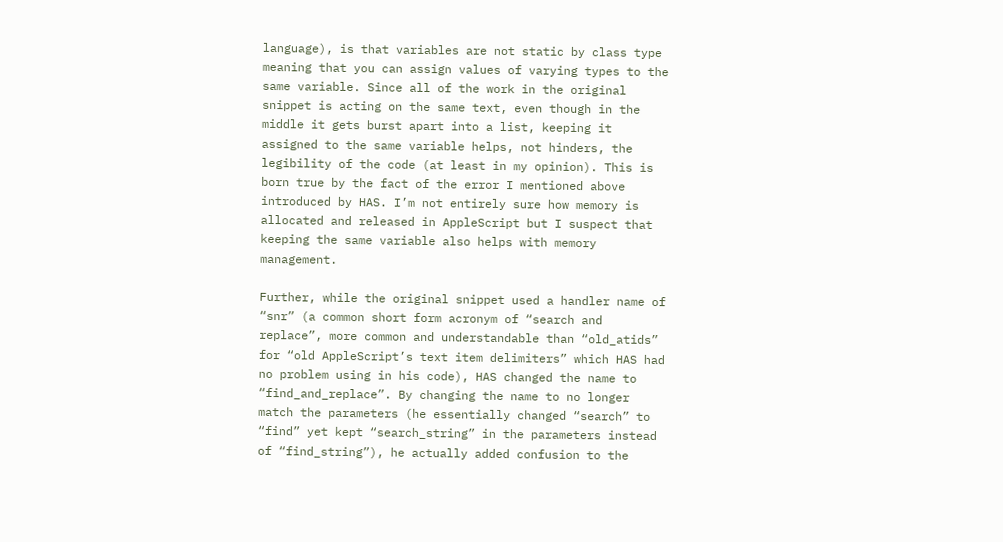language), is that variables are not static by class type meaning that you can assign values of varying types to the same variable. Since all of the work in the original snippet is acting on the same text, even though in the middle it gets burst apart into a list, keeping it assigned to the same variable helps, not hinders, the legibility of the code (at least in my opinion). This is born true by the fact of the error I mentioned above introduced by HAS. I’m not entirely sure how memory is allocated and released in AppleScript but I suspect that keeping the same variable also helps with memory management.

Further, while the original snippet used a handler name of “snr” (a common short form acronym of “search and replace”, more common and understandable than “old_atids” for “old AppleScript’s text item delimiters” which HAS had no problem using in his code), HAS changed the name to “find_and_replace”. By changing the name to no longer match the parameters (he essentially changed “search” to “find” yet kept “search_string” in the parameters instead of “find_string”), he actually added confusion to the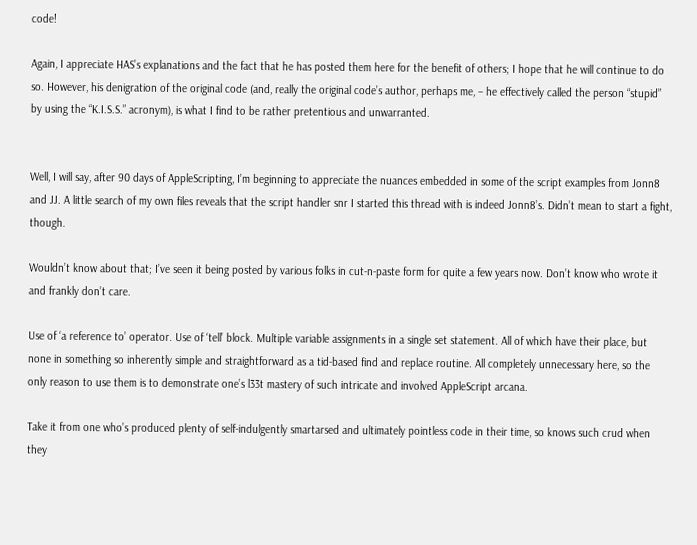code!

Again, I appreciate HAS’s explanations and the fact that he has posted them here for the benefit of others; I hope that he will continue to do so. However, his denigration of the original code (and, really the original code’s author, perhaps me, – he effectively called the person “stupid” by using the “K.I.S.S.” acronym), is what I find to be rather pretentious and unwarranted.


Well, I will say, after 90 days of AppleScripting, I’m beginning to appreciate the nuances embedded in some of the script examples from Jonn8 and JJ. A little search of my own files reveals that the script handler snr I started this thread with is indeed Jonn8’s. Didn’t mean to start a fight, though.

Wouldn’t know about that; I’ve seen it being posted by various folks in cut-n-paste form for quite a few years now. Don’t know who wrote it and frankly don’t care.

Use of ‘a reference to’ operator. Use of ‘tell’ block. Multiple variable assignments in a single set statement. All of which have their place, but none in something so inherently simple and straightforward as a tid-based find and replace routine. All completely unnecessary here, so the only reason to use them is to demonstrate one’s l33t mastery of such intricate and involved AppleScript arcana.

Take it from one who’s produced plenty of self-indulgently smartarsed and ultimately pointless code in their time, so knows such crud when they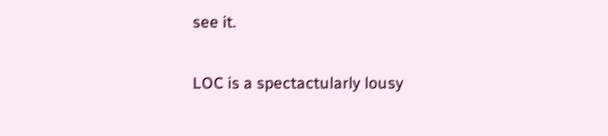see it.

LOC is a spectactularly lousy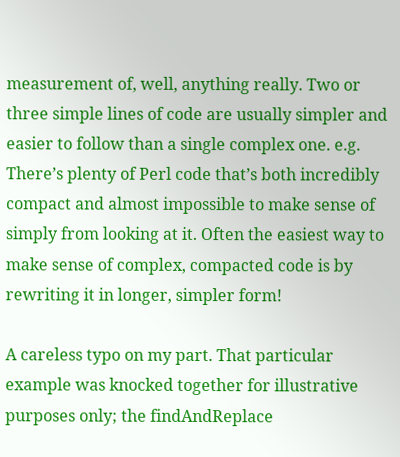measurement of, well, anything really. Two or three simple lines of code are usually simpler and easier to follow than a single complex one. e.g. There’s plenty of Perl code that’s both incredibly compact and almost impossible to make sense of simply from looking at it. Often the easiest way to make sense of complex, compacted code is by rewriting it in longer, simpler form!

A careless typo on my part. That particular example was knocked together for illustrative purposes only; the findAndReplace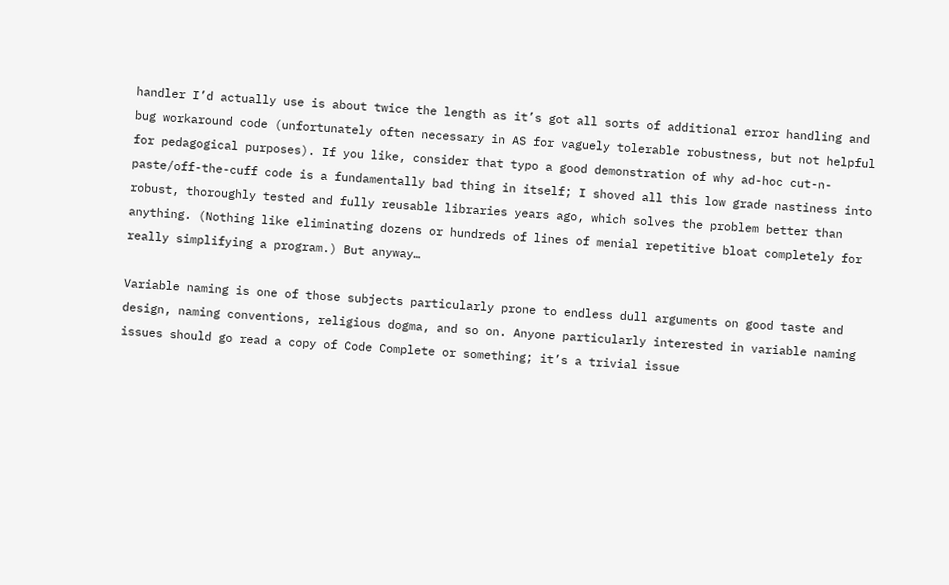handler I’d actually use is about twice the length as it’s got all sorts of additional error handling and bug workaround code (unfortunately often necessary in AS for vaguely tolerable robustness, but not helpful for pedagogical purposes). If you like, consider that typo a good demonstration of why ad-hoc cut-n-paste/off-the-cuff code is a fundamentally bad thing in itself; I shoved all this low grade nastiness into robust, thoroughly tested and fully reusable libraries years ago, which solves the problem better than anything. (Nothing like eliminating dozens or hundreds of lines of menial repetitive bloat completely for really simplifying a program.) But anyway…

Variable naming is one of those subjects particularly prone to endless dull arguments on good taste and design, naming conventions, religious dogma, and so on. Anyone particularly interested in variable naming issues should go read a copy of Code Complete or something; it’s a trivial issue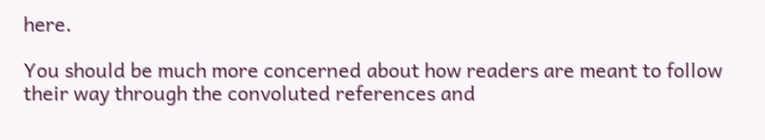here.

You should be much more concerned about how readers are meant to follow their way through the convoluted references and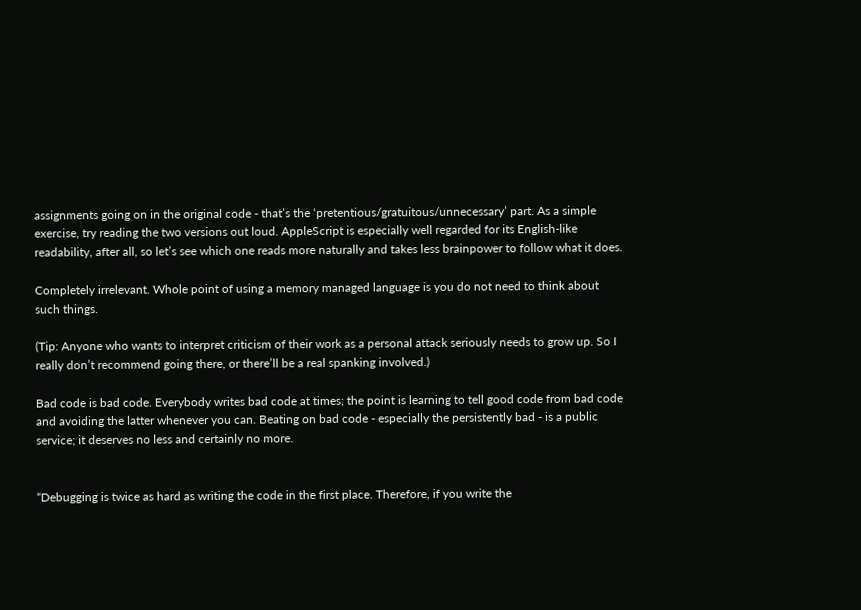assignments going on in the original code - that’s the ‘pretentious/gratuitous/unnecessary’ part. As a simple exercise, try reading the two versions out loud. AppleScript is especially well regarded for its English-like readability, after all, so let’s see which one reads more naturally and takes less brainpower to follow what it does.

Completely irrelevant. Whole point of using a memory managed language is you do not need to think about such things.

(Tip: Anyone who wants to interpret criticism of their work as a personal attack seriously needs to grow up. So I really don’t recommend going there, or there’ll be a real spanking involved.)

Bad code is bad code. Everybody writes bad code at times; the point is learning to tell good code from bad code and avoiding the latter whenever you can. Beating on bad code - especially the persistently bad - is a public service; it deserves no less and certainly no more.


“Debugging is twice as hard as writing the code in the first place. Therefore, if you write the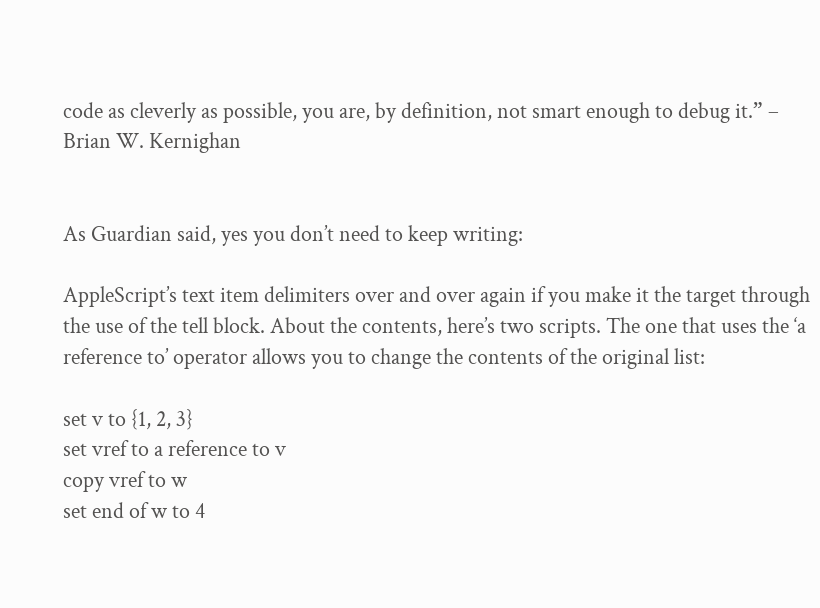code as cleverly as possible, you are, by definition, not smart enough to debug it.” – Brian W. Kernighan


As Guardian said, yes you don’t need to keep writing:

AppleScript’s text item delimiters over and over again if you make it the target through the use of the tell block. About the contents, here’s two scripts. The one that uses the ‘a reference to’ operator allows you to change the contents of the original list:

set v to {1, 2, 3}
set vref to a reference to v
copy vref to w
set end of w to 4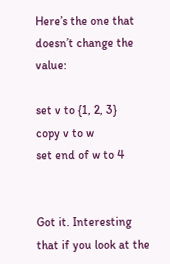Here’s the one that doesn’t change the value:

set v to {1, 2, 3}
copy v to w
set end of w to 4


Got it. Interesting that if you look at the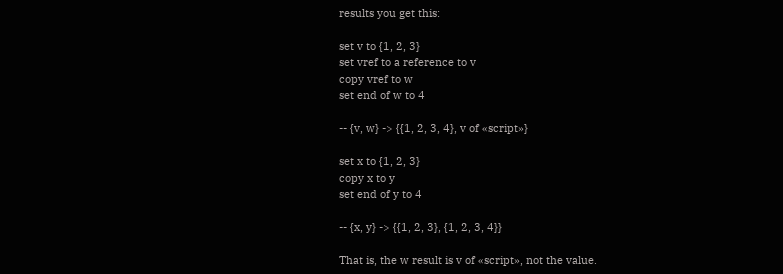results you get this:

set v to {1, 2, 3}
set vref to a reference to v
copy vref to w
set end of w to 4

-- {v, w} -> {{1, 2, 3, 4}, v of «script»}

set x to {1, 2, 3}
copy x to y
set end of y to 4

-- {x, y} -> {{1, 2, 3}, {1, 2, 3, 4}}

That is, the w result is v of «script», not the value.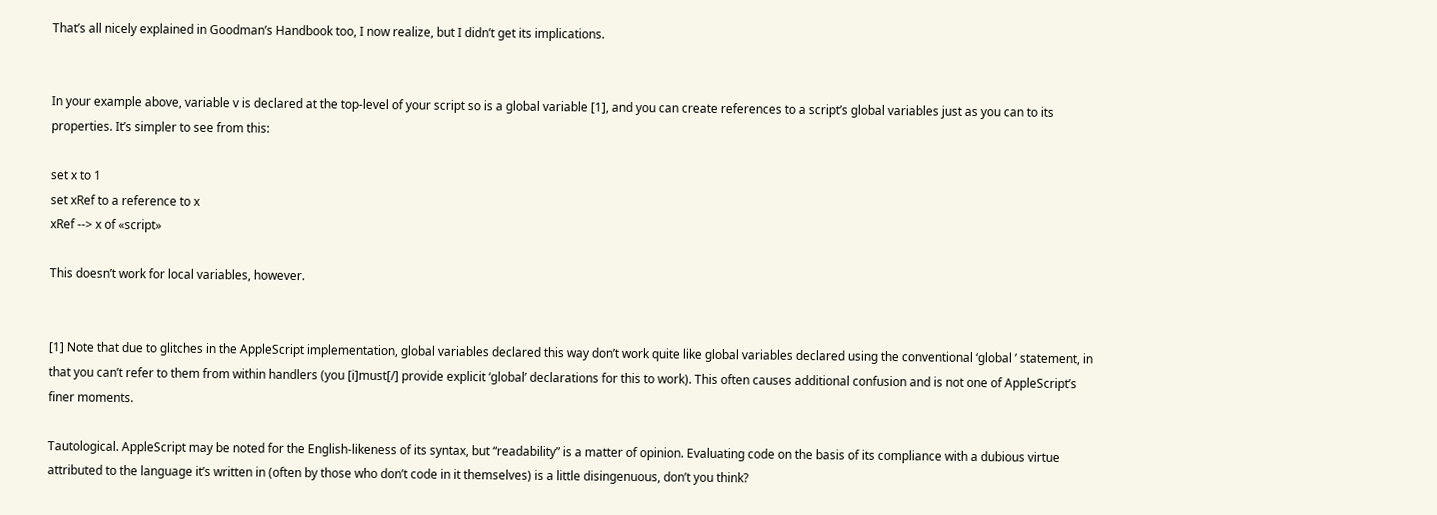That’s all nicely explained in Goodman’s Handbook too, I now realize, but I didn’t get its implications.


In your example above, variable v is declared at the top-level of your script so is a global variable [1], and you can create references to a script’s global variables just as you can to its properties. It’s simpler to see from this:

set x to 1
set xRef to a reference to x
xRef --> x of «script»

This doesn’t work for local variables, however.


[1] Note that due to glitches in the AppleScript implementation, global variables declared this way don’t work quite like global variables declared using the conventional ‘global ’ statement, in that you can’t refer to them from within handlers (you [i]must[/] provide explicit ‘global’ declarations for this to work). This often causes additional confusion and is not one of AppleScript’s finer moments.

Tautological. AppleScript may be noted for the English-likeness of its syntax, but “readability” is a matter of opinion. Evaluating code on the basis of its compliance with a dubious virtue attributed to the language it’s written in (often by those who don’t code in it themselves) is a little disingenuous, don’t you think?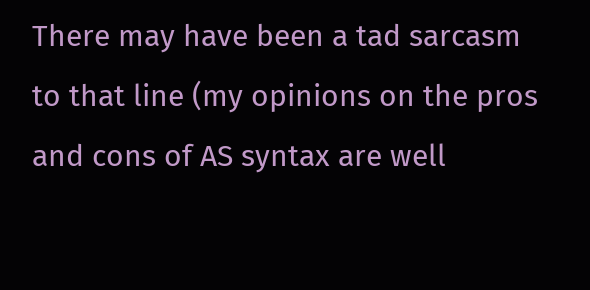There may have been a tad sarcasm to that line (my opinions on the pros and cons of AS syntax are well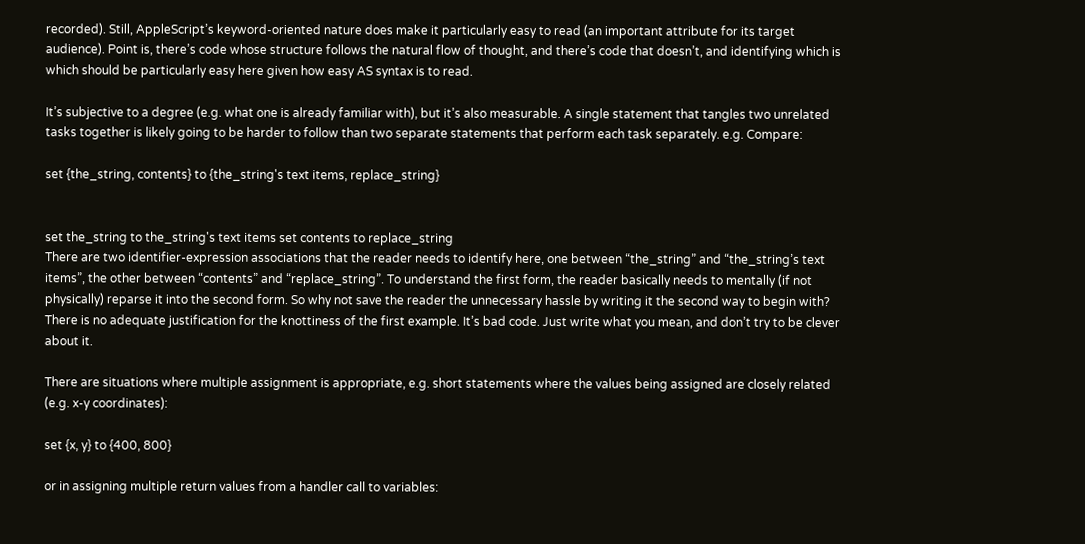recorded). Still, AppleScript’s keyword-oriented nature does make it particularly easy to read (an important attribute for its target audience). Point is, there’s code whose structure follows the natural flow of thought, and there’s code that doesn’t, and identifying which is which should be particularly easy here given how easy AS syntax is to read.

It’s subjective to a degree (e.g. what one is already familiar with), but it’s also measurable. A single statement that tangles two unrelated tasks together is likely going to be harder to follow than two separate statements that perform each task separately. e.g. Compare:

set {the_string, contents} to {the_string's text items, replace_string}


set the_string to the_string's text items set contents to replace_string
There are two identifier-expression associations that the reader needs to identify here, one between “the_string” and “the_string’s text items”, the other between “contents” and “replace_string”. To understand the first form, the reader basically needs to mentally (if not physically) reparse it into the second form. So why not save the reader the unnecessary hassle by writing it the second way to begin with? There is no adequate justification for the knottiness of the first example. It’s bad code. Just write what you mean, and don’t try to be clever about it.

There are situations where multiple assignment is appropriate, e.g. short statements where the values being assigned are closely related (e.g. x-y coordinates):

set {x, y} to {400, 800}

or in assigning multiple return values from a handler call to variables: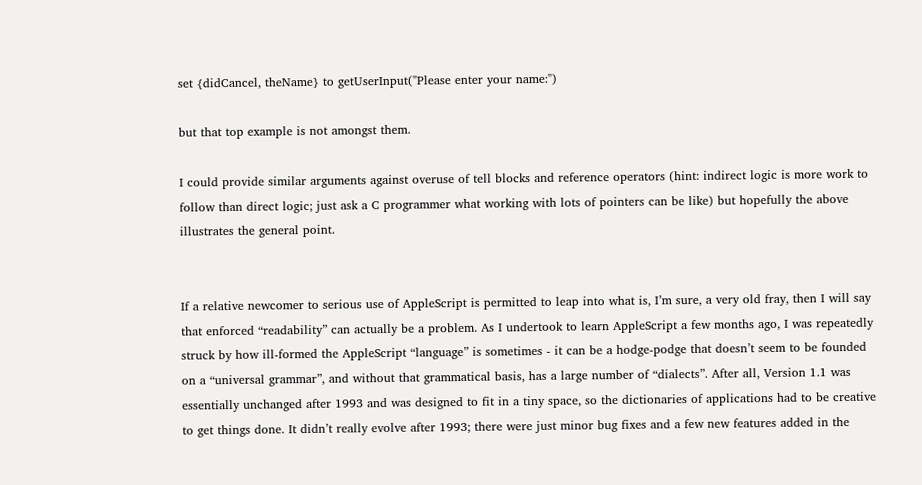set {didCancel, theName} to getUserInput("Please enter your name:")

but that top example is not amongst them.

I could provide similar arguments against overuse of tell blocks and reference operators (hint: indirect logic is more work to follow than direct logic; just ask a C programmer what working with lots of pointers can be like) but hopefully the above illustrates the general point.


If a relative newcomer to serious use of AppleScript is permitted to leap into what is, I’m sure, a very old fray, then I will say that enforced “readability” can actually be a problem. As I undertook to learn AppleScript a few months ago, I was repeatedly struck by how ill-formed the AppleScript “language” is sometimes - it can be a hodge-podge that doesn’t seem to be founded on a “universal grammar”, and without that grammatical basis, has a large number of “dialects”. After all, Version 1.1 was essentially unchanged after 1993 and was designed to fit in a tiny space, so the dictionaries of applications had to be creative to get things done. It didn’t really evolve after 1993; there were just minor bug fixes and a few new features added in the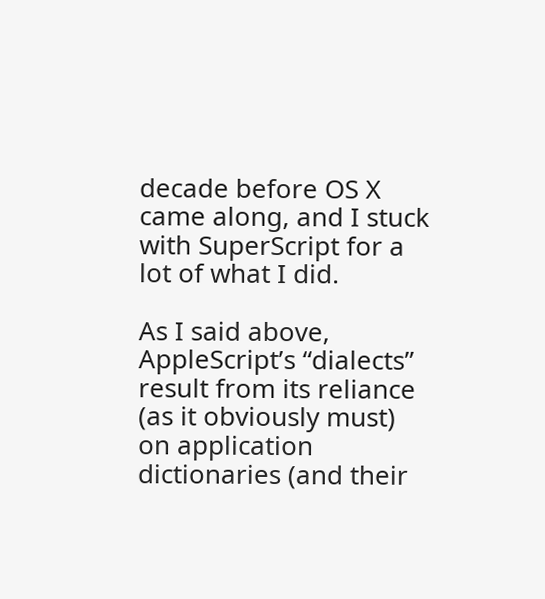decade before OS X came along, and I stuck with SuperScript for a lot of what I did.

As I said above, AppleScript’s “dialects” result from its reliance (as it obviously must) on application dictionaries (and their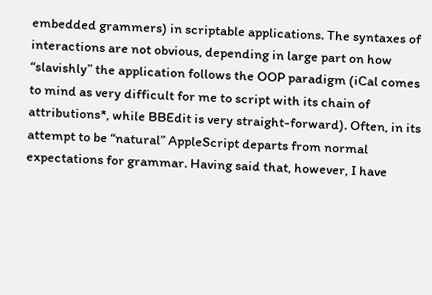embedded grammers) in scriptable applications. The syntaxes of interactions are not obvious, depending in large part on how “slavishly” the application follows the OOP paradigm (iCal comes to mind as very difficult for me to script with its chain of attributions*, while BBEdit is very straight-forward). Often, in its attempt to be “natural” AppleScript departs from normal expectations for grammar. Having said that, however, I have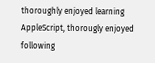thoroughly enjoyed learning AppleScript, thorougly enjoyed following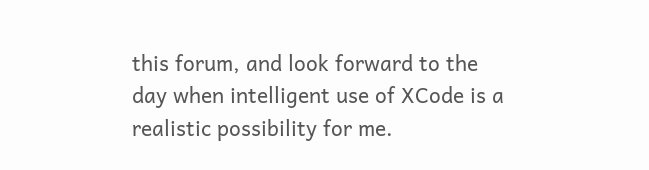this forum, and look forward to the day when intelligent use of XCode is a realistic possibility for me.